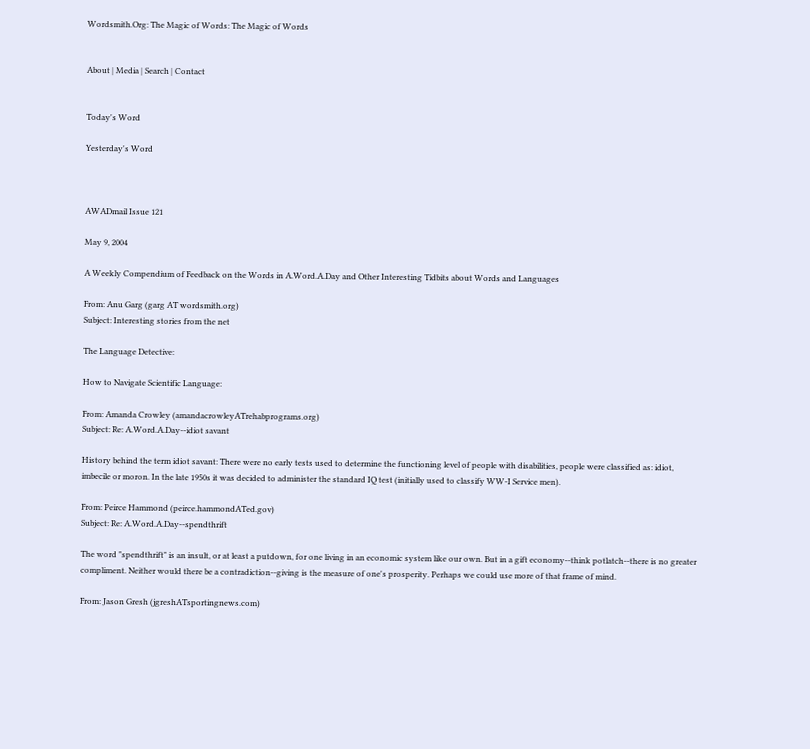Wordsmith.Org: The Magic of Words: The Magic of Words


About | Media | Search | Contact


Today's Word

Yesterday's Word



AWADmail Issue 121

May 9, 2004

A Weekly Compendium of Feedback on the Words in A.Word.A.Day and Other Interesting Tidbits about Words and Languages

From: Anu Garg (garg AT wordsmith.org)
Subject: Interesting stories from the net

The Language Detective:

How to Navigate Scientific Language:

From: Amanda Crowley (amandacrowleyATrehabprograms.org)
Subject: Re: A.Word.A.Day--idiot savant

History behind the term idiot savant: There were no early tests used to determine the functioning level of people with disabilities, people were classified as: idiot, imbecile or moron. In the late 1950s it was decided to administer the standard IQ test (initially used to classify WW-I Service men).

From: Peirce Hammond (peirce.hammondATed.gov)
Subject: Re: A.Word.A.Day--spendthrift

The word "spendthrift" is an insult, or at least a putdown, for one living in an economic system like our own. But in a gift economy--think potlatch--there is no greater compliment. Neither would there be a contradiction--giving is the measure of one's prosperity. Perhaps we could use more of that frame of mind.

From: Jason Gresh (jgreshATsportingnews.com)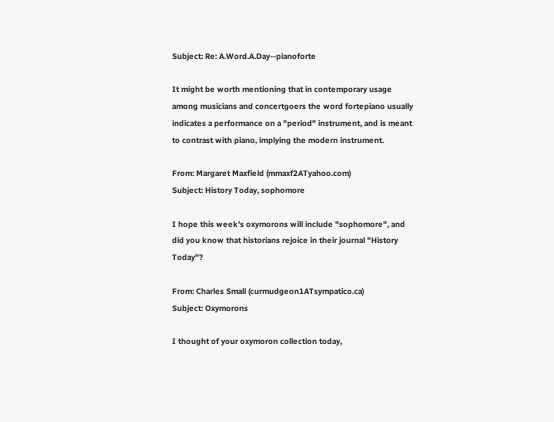Subject: Re: A.Word.A.Day--pianoforte

It might be worth mentioning that in contemporary usage among musicians and concertgoers the word fortepiano usually indicates a performance on a "period" instrument, and is meant to contrast with piano, implying the modern instrument.

From: Margaret Maxfield (mmaxf2ATyahoo.com)
Subject: History Today, sophomore

I hope this week's oxymorons will include "sophomore", and did you know that historians rejoice in their journal "History Today"?

From: Charles Small (curmudgeon1ATsympatico.ca)
Subject: Oxymorons

I thought of your oxymoron collection today,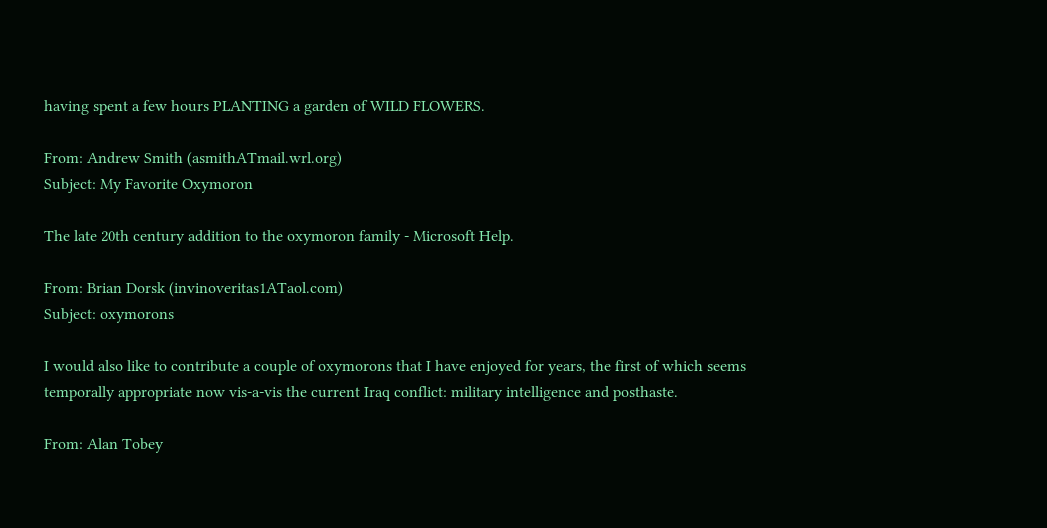having spent a few hours PLANTING a garden of WILD FLOWERS.

From: Andrew Smith (asmithATmail.wrl.org)
Subject: My Favorite Oxymoron

The late 20th century addition to the oxymoron family - Microsoft Help.

From: Brian Dorsk (invinoveritas1ATaol.com)
Subject: oxymorons

I would also like to contribute a couple of oxymorons that I have enjoyed for years, the first of which seems temporally appropriate now vis-a-vis the current Iraq conflict: military intelligence and posthaste.

From: Alan Tobey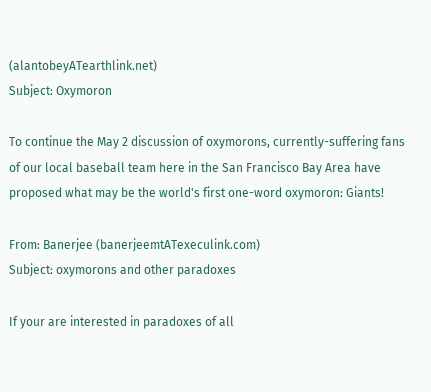(alantobeyATearthlink.net)
Subject: Oxymoron

To continue the May 2 discussion of oxymorons, currently-suffering fans of our local baseball team here in the San Francisco Bay Area have proposed what may be the world's first one-word oxymoron: Giants!

From: Banerjee (banerjeemtATexeculink.com)
Subject: oxymorons and other paradoxes

If your are interested in paradoxes of all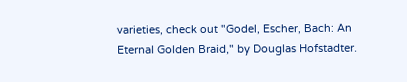varieties, check out "Godel, Escher, Bach: An Eternal Golden Braid," by Douglas Hofstadter.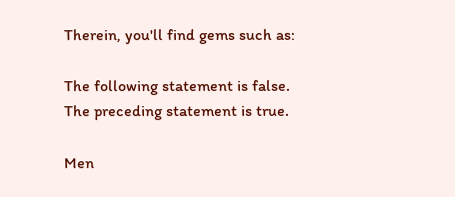Therein, you'll find gems such as:

The following statement is false.
The preceding statement is true.

Men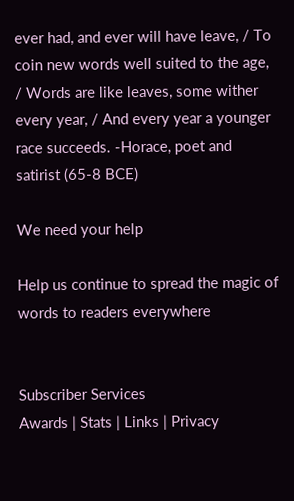ever had, and ever will have leave, / To coin new words well suited to the age, / Words are like leaves, some wither every year, / And every year a younger race succeeds. -Horace, poet and satirist (65-8 BCE)

We need your help

Help us continue to spread the magic of words to readers everywhere


Subscriber Services
Awards | Stats | Links | Privacy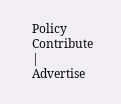Policy
Contribute | Advertise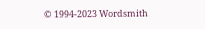© 1994-2023 Wordsmith